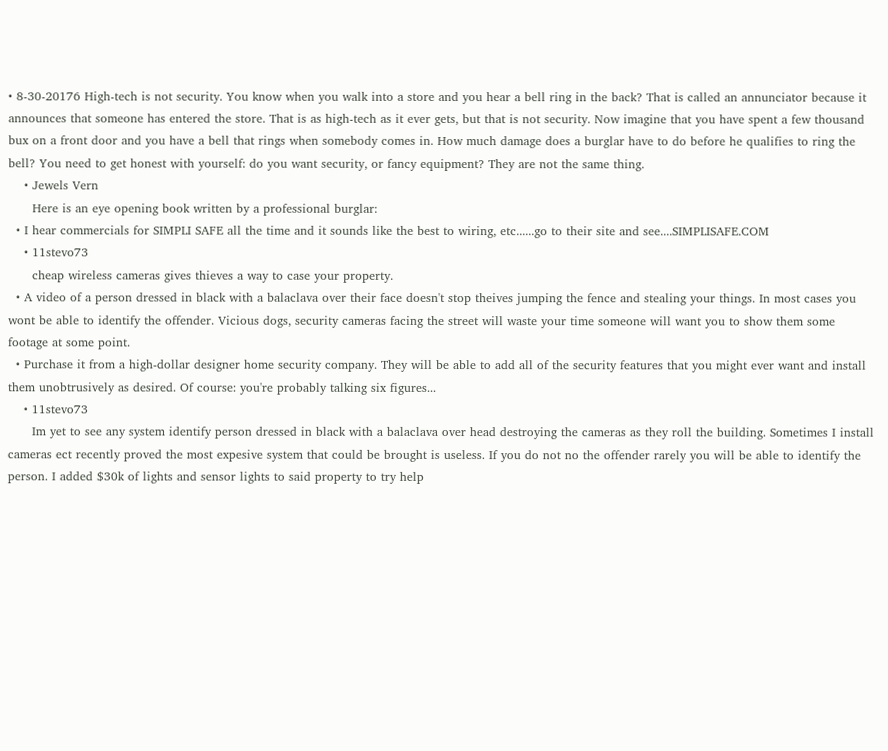• 8-30-20176 High-tech is not security. You know when you walk into a store and you hear a bell ring in the back? That is called an annunciator because it announces that someone has entered the store. That is as high-tech as it ever gets, but that is not security. Now imagine that you have spent a few thousand bux on a front door and you have a bell that rings when somebody comes in. How much damage does a burglar have to do before he qualifies to ring the bell? You need to get honest with yourself: do you want security, or fancy equipment? They are not the same thing.
    • Jewels Vern
      Here is an eye opening book written by a professional burglar:
  • I hear commercials for SIMPLI SAFE all the time and it sounds like the best to wiring, etc......go to their site and see....SIMPLISAFE.COM
    • 11stevo73
      cheap wireless cameras gives thieves a way to case your property.
  • A video of a person dressed in black with a balaclava over their face doesn't stop theives jumping the fence and stealing your things. In most cases you wont be able to identify the offender. Vicious dogs, security cameras facing the street will waste your time someone will want you to show them some footage at some point.
  • Purchase it from a high-dollar designer home security company. They will be able to add all of the security features that you might ever want and install them unobtrusively as desired. Of course: you're probably talking six figures...
    • 11stevo73
      Im yet to see any system identify person dressed in black with a balaclava over head destroying the cameras as they roll the building. Sometimes I install cameras ect recently proved the most expesive system that could be brought is useless. If you do not no the offender rarely you will be able to identify the person. I added $30k of lights and sensor lights to said property to try help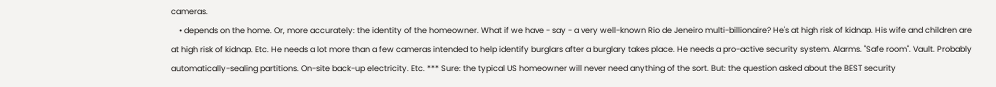cameras.
    • depends on the home. Or, more accurately: the identity of the homeowner. What if we have - say - a very well-known Rio de Jeneiro multi-billionaire? He's at high risk of kidnap. His wife and children are at high risk of kidnap. Etc. He needs a lot more than a few cameras intended to help identify burglars after a burglary takes place. He needs a pro-active security system. Alarms. "Safe room". Vault. Probably automatically-sealing partitions. On-site back-up electricity. Etc. *** Sure: the typical US homeowner will never need anything of the sort. But: the question asked about the BEST security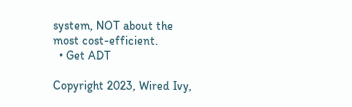system, NOT about the most cost-efficient.
  • Get ADT

Copyright 2023, Wired Ivy,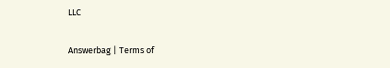LLC

Answerbag | Terms of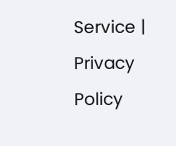Service | Privacy Policy